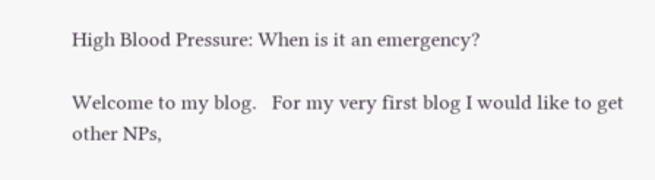High Blood Pressure: When is it an emergency?

Welcome to my blog.   For my very first blog I would like to get other NPs,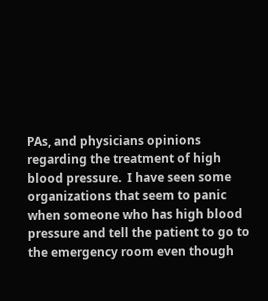PAs, and physicians opinions regarding the treatment of high blood pressure.  I have seen some organizations that seem to panic when someone who has high blood pressure and tell the patient to go to the emergency room even though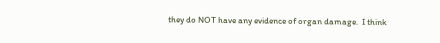they do NOT have any evidence of organ damage.  I think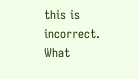this is incorrect.  What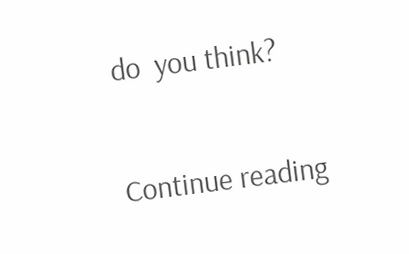do  you think?

Continue reading